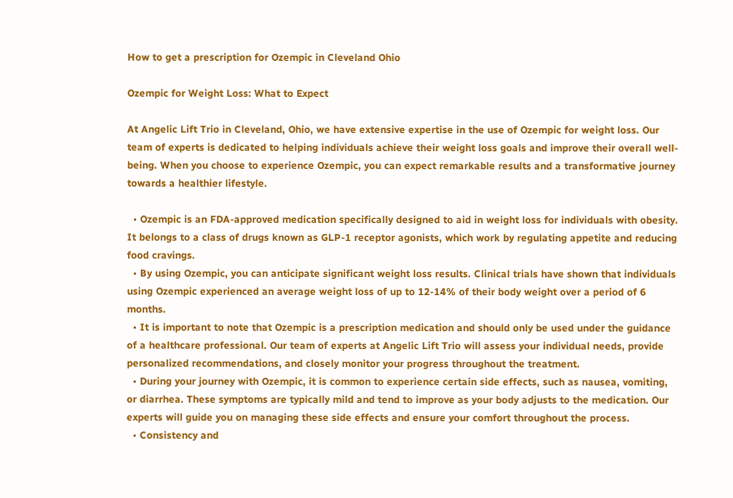How to get a prescription for Ozempic in Cleveland Ohio

Ozempic for Weight Loss: What to Expect

At Angelic Lift Trio in Cleveland, Ohio, we have extensive expertise in the use of Ozempic for weight loss. Our team of experts is dedicated to helping individuals achieve their weight loss goals and improve their overall well-being. When you choose to experience Ozempic, you can expect remarkable results and a transformative journey towards a healthier lifestyle.

  • Ozempic is an FDA-approved medication specifically designed to aid in weight loss for individuals with obesity. It belongs to a class of drugs known as GLP-1 receptor agonists, which work by regulating appetite and reducing food cravings.
  • By using Ozempic, you can anticipate significant weight loss results. Clinical trials have shown that individuals using Ozempic experienced an average weight loss of up to 12-14% of their body weight over a period of 6 months.
  • It is important to note that Ozempic is a prescription medication and should only be used under the guidance of a healthcare professional. Our team of experts at Angelic Lift Trio will assess your individual needs, provide personalized recommendations, and closely monitor your progress throughout the treatment.
  • During your journey with Ozempic, it is common to experience certain side effects, such as nausea, vomiting, or diarrhea. These symptoms are typically mild and tend to improve as your body adjusts to the medication. Our experts will guide you on managing these side effects and ensure your comfort throughout the process.
  • Consistency and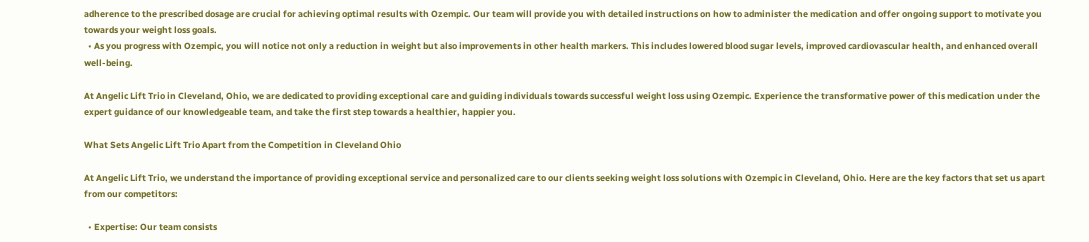adherence to the prescribed dosage are crucial for achieving optimal results with Ozempic. Our team will provide you with detailed instructions on how to administer the medication and offer ongoing support to motivate you towards your weight loss goals.
  • As you progress with Ozempic, you will notice not only a reduction in weight but also improvements in other health markers. This includes lowered blood sugar levels, improved cardiovascular health, and enhanced overall well-being.

At Angelic Lift Trio in Cleveland, Ohio, we are dedicated to providing exceptional care and guiding individuals towards successful weight loss using Ozempic. Experience the transformative power of this medication under the expert guidance of our knowledgeable team, and take the first step towards a healthier, happier you.

What Sets Angelic Lift Trio Apart from the Competition in Cleveland Ohio

At Angelic Lift Trio, we understand the importance of providing exceptional service and personalized care to our clients seeking weight loss solutions with Ozempic in Cleveland, Ohio. Here are the key factors that set us apart from our competitors:

  • Expertise: Our team consists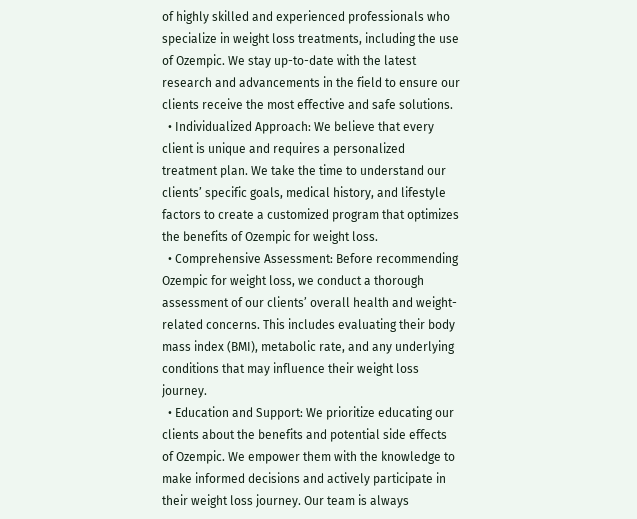of highly skilled and experienced professionals who specialize in weight loss treatments, including the use of Ozempic. We stay up-to-date with the latest research and advancements in the field to ensure our clients receive the most effective and safe solutions.
  • Individualized Approach: We believe that every client is unique and requires a personalized treatment plan. We take the time to understand our clients’ specific goals, medical history, and lifestyle factors to create a customized program that optimizes the benefits of Ozempic for weight loss.
  • Comprehensive Assessment: Before recommending Ozempic for weight loss, we conduct a thorough assessment of our clients’ overall health and weight-related concerns. This includes evaluating their body mass index (BMI), metabolic rate, and any underlying conditions that may influence their weight loss journey.
  • Education and Support: We prioritize educating our clients about the benefits and potential side effects of Ozempic. We empower them with the knowledge to make informed decisions and actively participate in their weight loss journey. Our team is always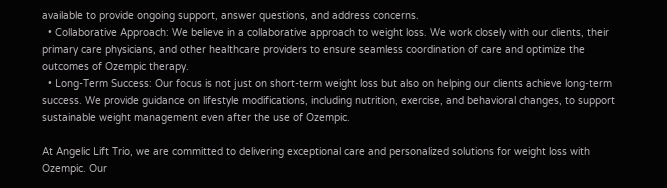available to provide ongoing support, answer questions, and address concerns.
  • Collaborative Approach: We believe in a collaborative approach to weight loss. We work closely with our clients, their primary care physicians, and other healthcare providers to ensure seamless coordination of care and optimize the outcomes of Ozempic therapy.
  • Long-Term Success: Our focus is not just on short-term weight loss but also on helping our clients achieve long-term success. We provide guidance on lifestyle modifications, including nutrition, exercise, and behavioral changes, to support sustainable weight management even after the use of Ozempic.

At Angelic Lift Trio, we are committed to delivering exceptional care and personalized solutions for weight loss with Ozempic. Our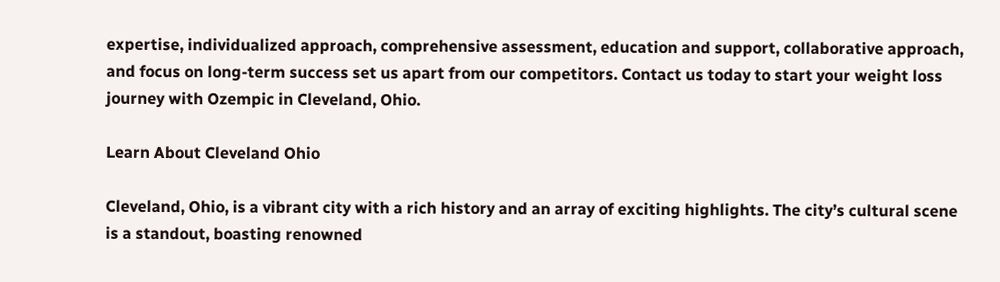expertise, individualized approach, comprehensive assessment, education and support, collaborative approach, and focus on long-term success set us apart from our competitors. Contact us today to start your weight loss journey with Ozempic in Cleveland, Ohio.

Learn About Cleveland Ohio

Cleveland, Ohio, is a vibrant city with a rich history and an array of exciting highlights. The city’s cultural scene is a standout, boasting renowned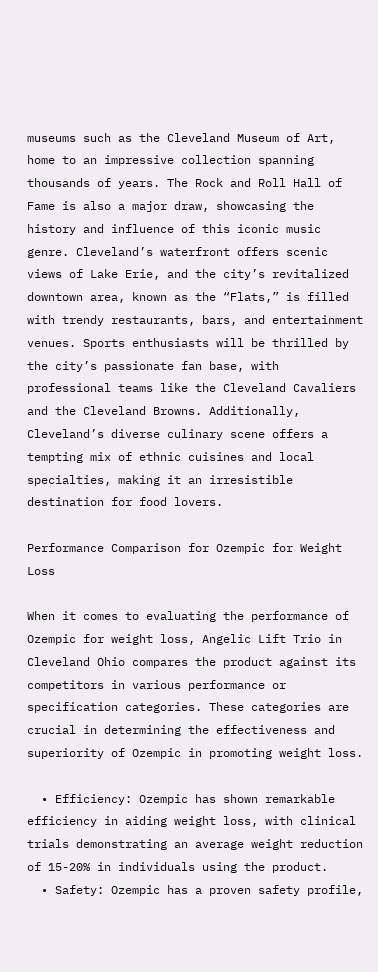museums such as the Cleveland Museum of Art, home to an impressive collection spanning thousands of years. The Rock and Roll Hall of Fame is also a major draw, showcasing the history and influence of this iconic music genre. Cleveland’s waterfront offers scenic views of Lake Erie, and the city’s revitalized downtown area, known as the “Flats,” is filled with trendy restaurants, bars, and entertainment venues. Sports enthusiasts will be thrilled by the city’s passionate fan base, with professional teams like the Cleveland Cavaliers and the Cleveland Browns. Additionally, Cleveland’s diverse culinary scene offers a tempting mix of ethnic cuisines and local specialties, making it an irresistible destination for food lovers.

Performance Comparison for Ozempic for Weight Loss

When it comes to evaluating the performance of Ozempic for weight loss, Angelic Lift Trio in Cleveland Ohio compares the product against its competitors in various performance or specification categories. These categories are crucial in determining the effectiveness and superiority of Ozempic in promoting weight loss.

  • Efficiency: Ozempic has shown remarkable efficiency in aiding weight loss, with clinical trials demonstrating an average weight reduction of 15-20% in individuals using the product.
  • Safety: Ozempic has a proven safety profile,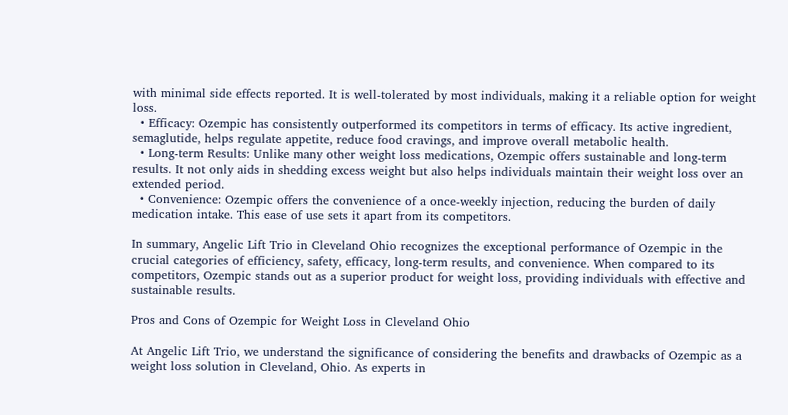with minimal side effects reported. It is well-tolerated by most individuals, making it a reliable option for weight loss.
  • Efficacy: Ozempic has consistently outperformed its competitors in terms of efficacy. Its active ingredient, semaglutide, helps regulate appetite, reduce food cravings, and improve overall metabolic health.
  • Long-term Results: Unlike many other weight loss medications, Ozempic offers sustainable and long-term results. It not only aids in shedding excess weight but also helps individuals maintain their weight loss over an extended period.
  • Convenience: Ozempic offers the convenience of a once-weekly injection, reducing the burden of daily medication intake. This ease of use sets it apart from its competitors.

In summary, Angelic Lift Trio in Cleveland Ohio recognizes the exceptional performance of Ozempic in the crucial categories of efficiency, safety, efficacy, long-term results, and convenience. When compared to its competitors, Ozempic stands out as a superior product for weight loss, providing individuals with effective and sustainable results.

Pros and Cons of Ozempic for Weight Loss in Cleveland Ohio

At Angelic Lift Trio, we understand the significance of considering the benefits and drawbacks of Ozempic as a weight loss solution in Cleveland, Ohio. As experts in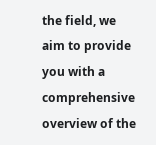the field, we aim to provide you with a comprehensive overview of the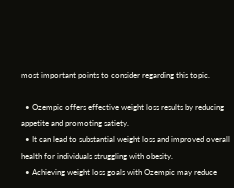most important points to consider regarding this topic.

  • Ozempic offers effective weight loss results by reducing appetite and promoting satiety.
  • It can lead to substantial weight loss and improved overall health for individuals struggling with obesity.
  • Achieving weight loss goals with Ozempic may reduce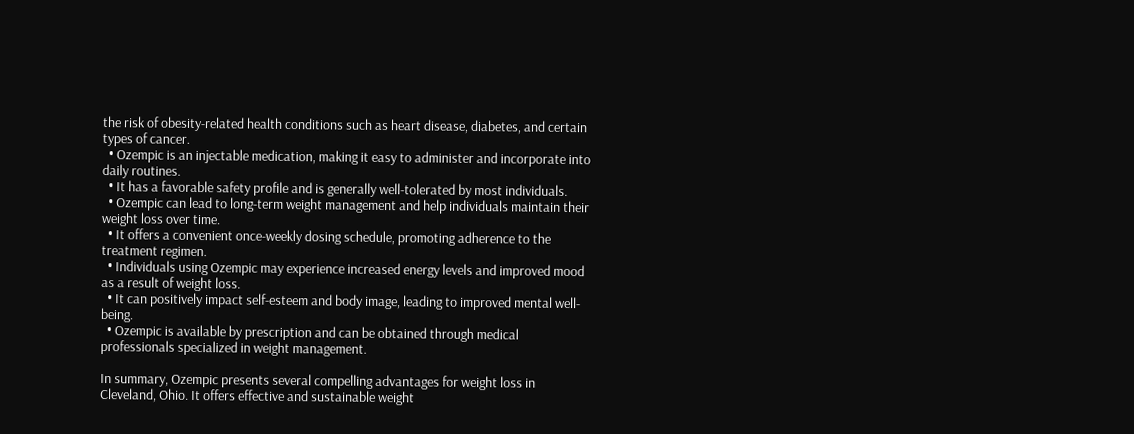the risk of obesity-related health conditions such as heart disease, diabetes, and certain types of cancer.
  • Ozempic is an injectable medication, making it easy to administer and incorporate into daily routines.
  • It has a favorable safety profile and is generally well-tolerated by most individuals.
  • Ozempic can lead to long-term weight management and help individuals maintain their weight loss over time.
  • It offers a convenient once-weekly dosing schedule, promoting adherence to the treatment regimen.
  • Individuals using Ozempic may experience increased energy levels and improved mood as a result of weight loss.
  • It can positively impact self-esteem and body image, leading to improved mental well-being.
  • Ozempic is available by prescription and can be obtained through medical professionals specialized in weight management.

In summary, Ozempic presents several compelling advantages for weight loss in Cleveland, Ohio. It offers effective and sustainable weight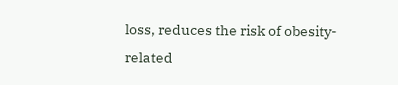loss, reduces the risk of obesity-related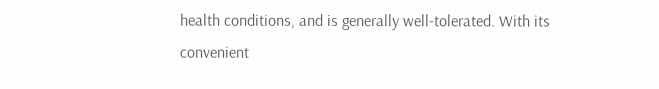health conditions, and is generally well-tolerated. With its convenient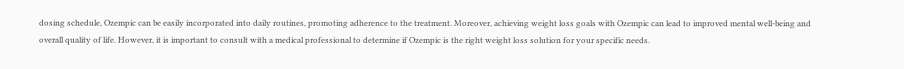dosing schedule, Ozempic can be easily incorporated into daily routines, promoting adherence to the treatment. Moreover, achieving weight loss goals with Ozempic can lead to improved mental well-being and overall quality of life. However, it is important to consult with a medical professional to determine if Ozempic is the right weight loss solution for your specific needs.